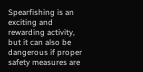Spearfishing is an exciting and rewarding activity, but it can also be dangerous if proper safety measures are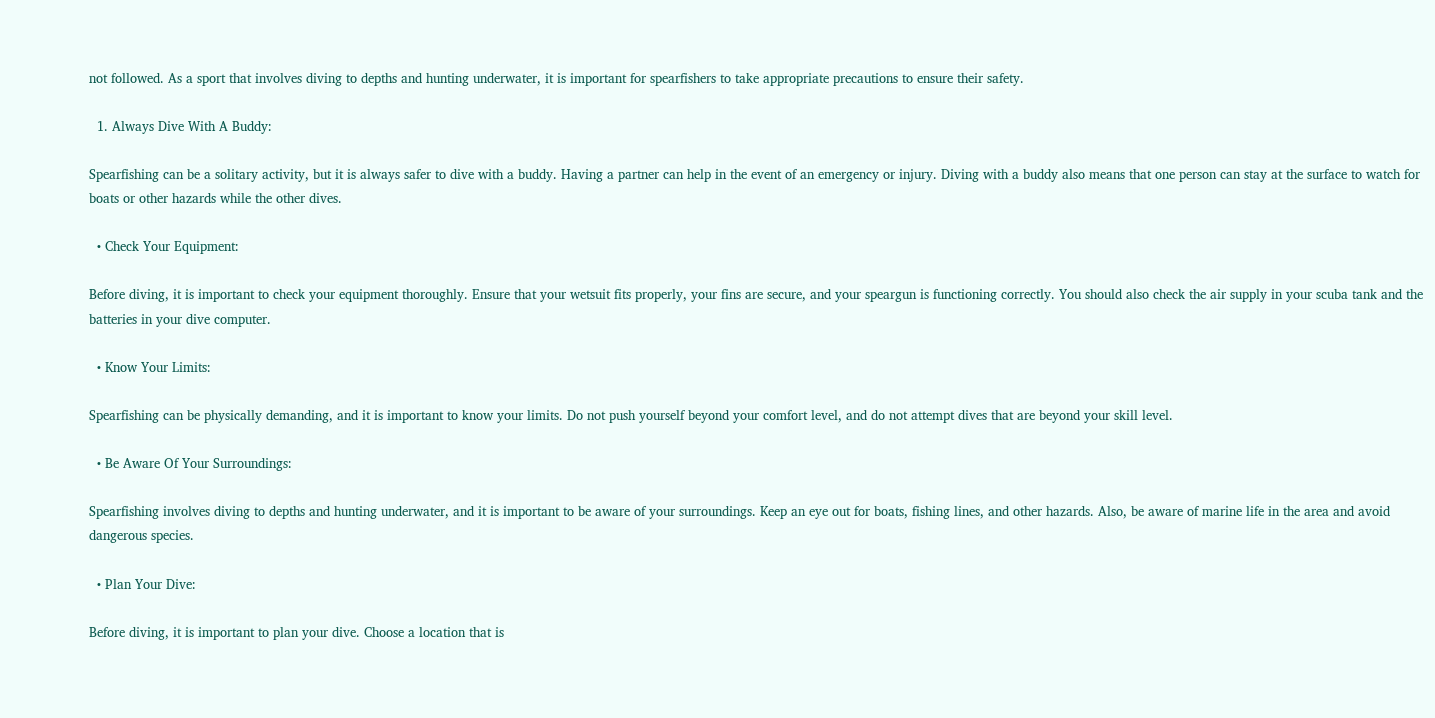not followed. As a sport that involves diving to depths and hunting underwater, it is important for spearfishers to take appropriate precautions to ensure their safety.

  1. Always Dive With A Buddy:

Spearfishing can be a solitary activity, but it is always safer to dive with a buddy. Having a partner can help in the event of an emergency or injury. Diving with a buddy also means that one person can stay at the surface to watch for boats or other hazards while the other dives.

  • Check Your Equipment:

Before diving, it is important to check your equipment thoroughly. Ensure that your wetsuit fits properly, your fins are secure, and your speargun is functioning correctly. You should also check the air supply in your scuba tank and the batteries in your dive computer.

  • Know Your Limits:

Spearfishing can be physically demanding, and it is important to know your limits. Do not push yourself beyond your comfort level, and do not attempt dives that are beyond your skill level.

  • Be Aware Of Your Surroundings:

Spearfishing involves diving to depths and hunting underwater, and it is important to be aware of your surroundings. Keep an eye out for boats, fishing lines, and other hazards. Also, be aware of marine life in the area and avoid dangerous species.

  • Plan Your Dive:

Before diving, it is important to plan your dive. Choose a location that is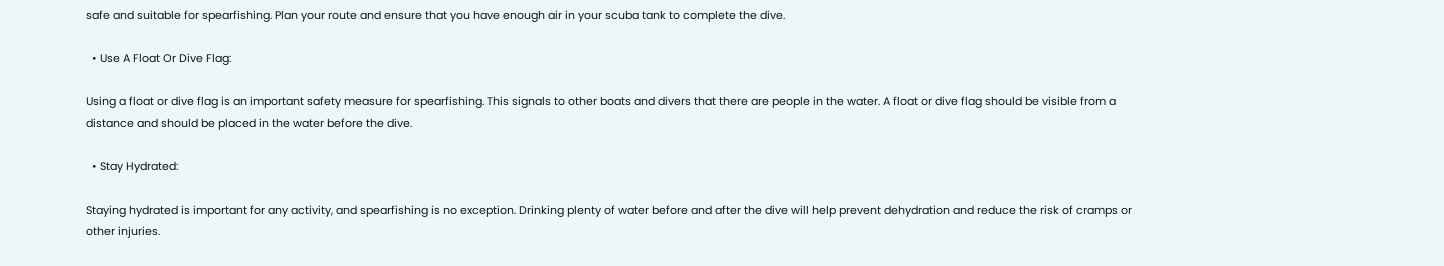safe and suitable for spearfishing. Plan your route and ensure that you have enough air in your scuba tank to complete the dive.

  • Use A Float Or Dive Flag:

Using a float or dive flag is an important safety measure for spearfishing. This signals to other boats and divers that there are people in the water. A float or dive flag should be visible from a distance and should be placed in the water before the dive.

  • Stay Hydrated:

Staying hydrated is important for any activity, and spearfishing is no exception. Drinking plenty of water before and after the dive will help prevent dehydration and reduce the risk of cramps or other injuries.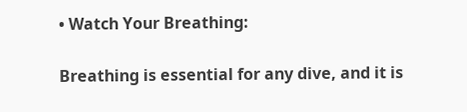• Watch Your Breathing:

Breathing is essential for any dive, and it is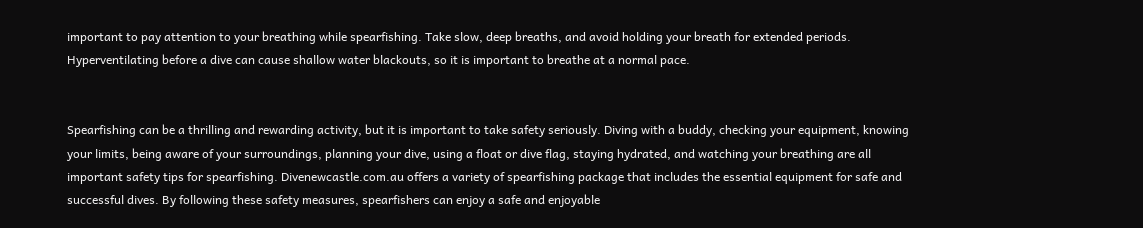important to pay attention to your breathing while spearfishing. Take slow, deep breaths, and avoid holding your breath for extended periods. Hyperventilating before a dive can cause shallow water blackouts, so it is important to breathe at a normal pace.


Spearfishing can be a thrilling and rewarding activity, but it is important to take safety seriously. Diving with a buddy, checking your equipment, knowing your limits, being aware of your surroundings, planning your dive, using a float or dive flag, staying hydrated, and watching your breathing are all important safety tips for spearfishing. Divenewcastle.com.au offers a variety of spearfishing package that includes the essential equipment for safe and successful dives. By following these safety measures, spearfishers can enjoy a safe and enjoyable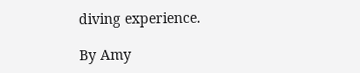diving experience.

By Amy